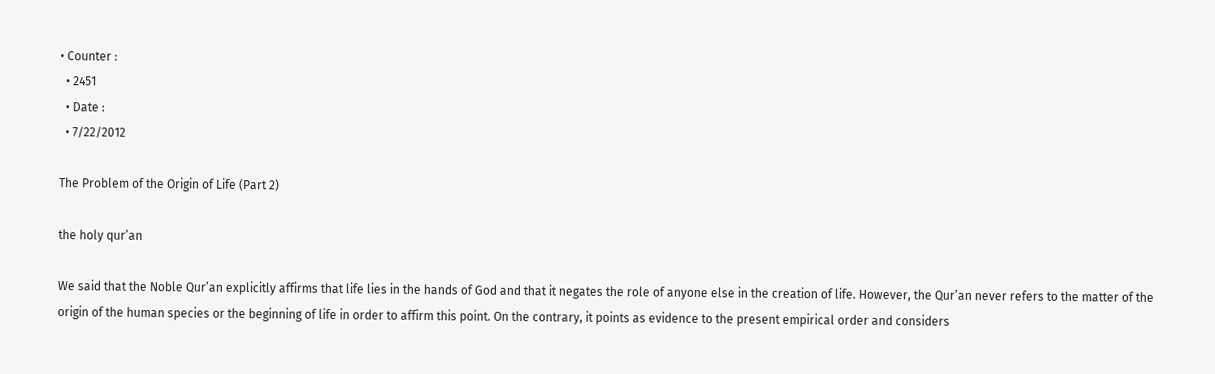• Counter :
  • 2451
  • Date :
  • 7/22/2012

The Problem of the Origin of Life (Part 2)

the holy qur’an

We said that the Noble Qur’an explicitly affirms that life lies in the hands of God and that it negates the role of anyone else in the creation of life. However, the Qur’an never refers to the matter of the origin of the human species or the beginning of life in order to affirm this point. On the contrary, it points as evidence to the present empirical order and considers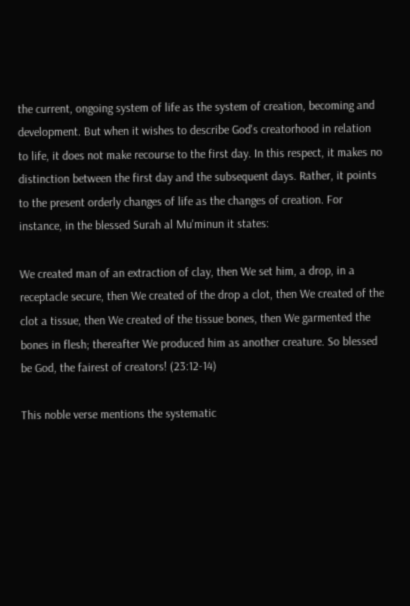the current, ongoing system of life as the system of creation, becoming and development. But when it wishes to describe God's creatorhood in relation to life, it does not make recourse to the first day. In this respect, it makes no distinction between the first day and the subsequent days. Rather, it points to the present orderly changes of life as the changes of creation. For instance, in the blessed Surah al Mu'minun it states:

We created man of an extraction of clay, then We set him, a drop, in a receptacle secure, then We created of the drop a clot, then We created of the clot a tissue, then We created of the tissue bones, then We garmented the bones in flesh; thereafter We produced him as another creature. So blessed be God, the fairest of creators! (23:12-14)

This noble verse mentions the systematic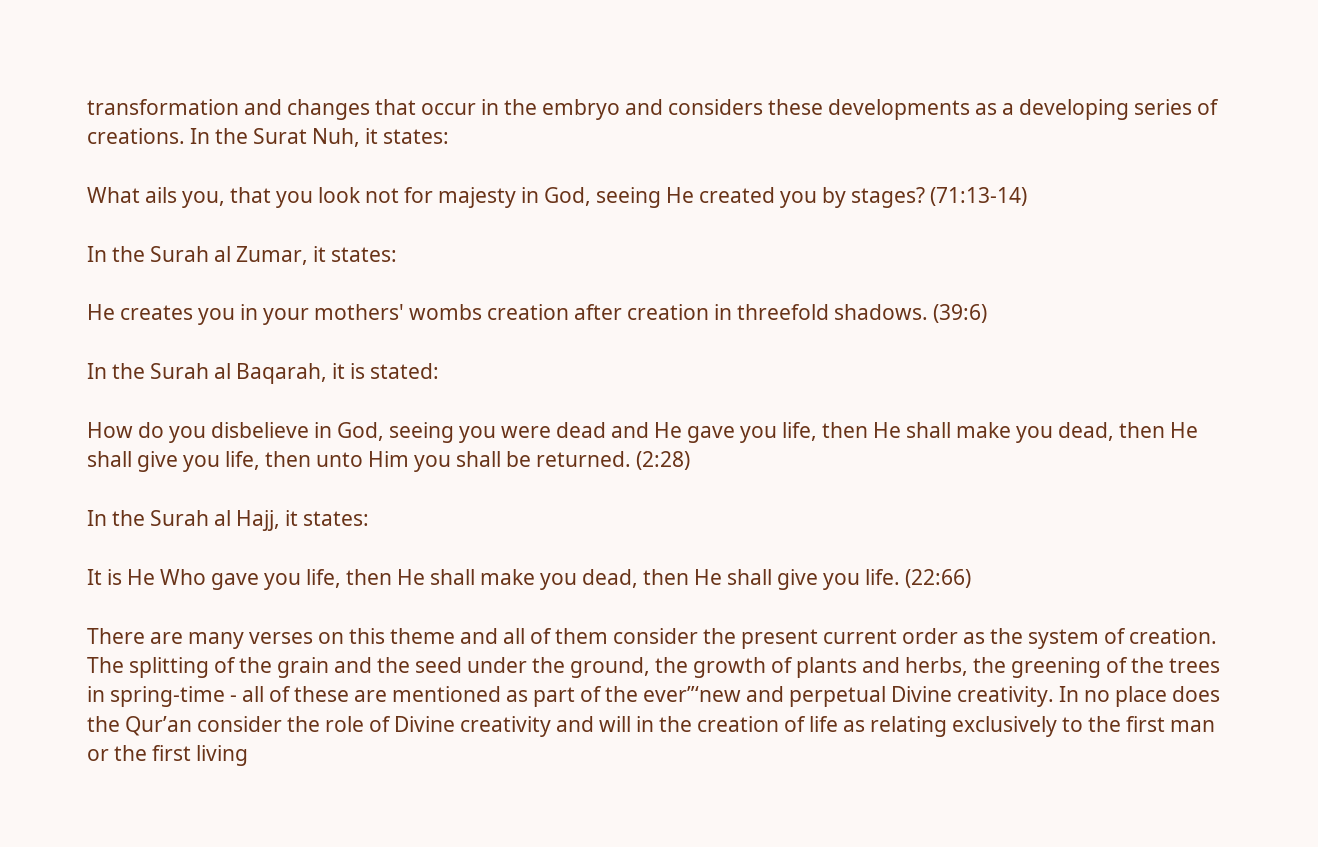transformation and changes that occur in the embryo and considers these developments as a developing series of creations. In the Surat Nuh, it states:

What ails you, that you look not for majesty in God, seeing He created you by stages? (71:13-14)

In the Surah al Zumar, it states:

He creates you in your mothers' wombs creation after creation in threefold shadows. (39:6)

In the Surah al Baqarah, it is stated:

How do you disbelieve in God, seeing you were dead and He gave you life, then He shall make you dead, then He shall give you life, then unto Him you shall be returned. (2:28)

In the Surah al Hajj, it states:

It is He Who gave you life, then He shall make you dead, then He shall give you life. (22:66)

There are many verses on this theme and all of them consider the present current order as the system of creation. The splitting of the grain and the seed under the ground, the growth of plants and herbs, the greening of the trees in spring-time - all of these are mentioned as part of the ever”‘new and perpetual Divine creativity. In no place does the Qur’an consider the role of Divine creativity and will in the creation of life as relating exclusively to the first man or the first living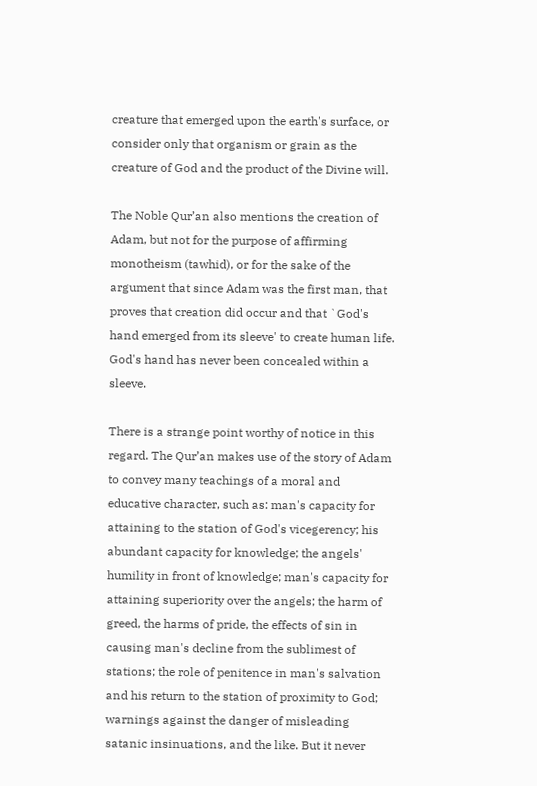creature that emerged upon the earth's surface, or consider only that organism or grain as the creature of God and the product of the Divine will.

The Noble Qur’an also mentions the creation of Adam, but not for the purpose of affirming monotheism (tawhid), or for the sake of the argument that since Adam was the first man, that proves that creation did occur and that `God's hand emerged from its sleeve' to create human life. God's hand has never been concealed within a sleeve.

There is a strange point worthy of notice in this regard. The Qur’an makes use of the story of Adam to convey many teachings of a moral and educative character, such as: man's capacity for attaining to the station of God's vicegerency; his abundant capacity for knowledge; the angels' humility in front of knowledge; man's capacity for attaining superiority over the angels; the harm of greed, the harms of pride, the effects of sin in causing man's decline from the sublimest of stations; the role of penitence in man's salvation and his return to the station of proximity to God; warnings against the danger of misleading satanic insinuations, and the like. But it never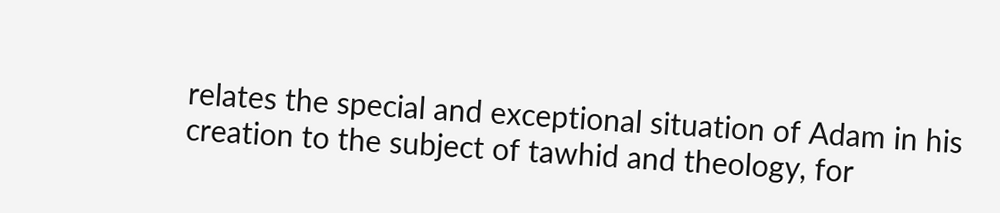relates the special and exceptional situation of Adam in his creation to the subject of tawhid and theology, for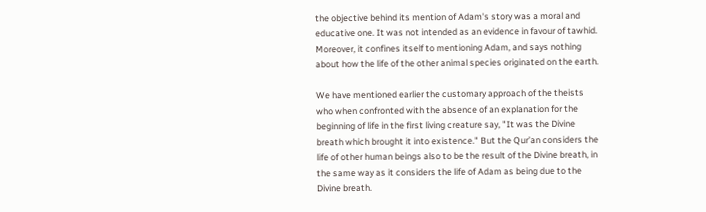the objective behind its mention of Adam's story was a moral and educative one. It was not intended as an evidence in favour of tawhid. Moreover, it confines itself to mentioning Adam, and says nothing about how the life of the other animal species originated on the earth.

We have mentioned earlier the customary approach of the theists who when confronted with the absence of an explanation for the beginning of life in the first living creature say, "It was the Divine breath which brought it into existence." But the Qur’an considers the life of other human beings also to be the result of the Divine breath, in the same way as it considers the life of Adam as being due to the Divine breath.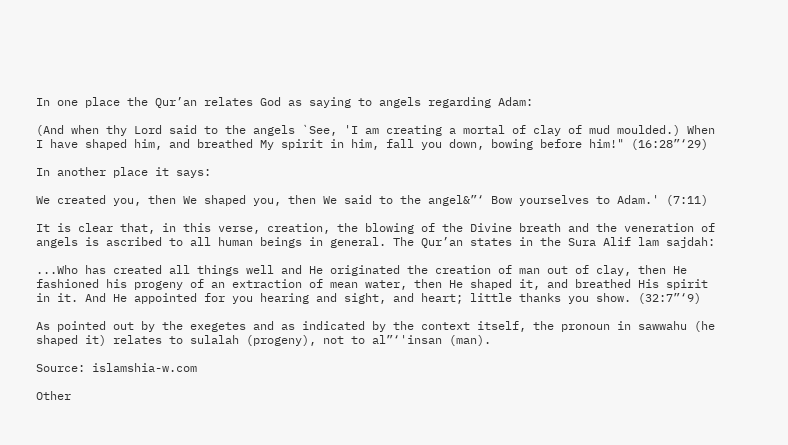In one place the Qur’an relates God as saying to angels regarding Adam:

(And when thy Lord said to the angels `See, 'I am creating a mortal of clay of mud moulded.) When I have shaped him, and breathed My spirit in him, fall you down, bowing before him!" (16:28”‘29)

In another place it says:

We created you, then We shaped you, then We said to the angel&”‘ Bow yourselves to Adam.' (7:11)

It is clear that, in this verse, creation, the blowing of the Divine breath and the veneration of angels is ascribed to all human beings in general. The Qur’an states in the Sura Alif lam sajdah:

...Who has created all things well and He originated the creation of man out of clay, then He fashioned his progeny of an extraction of mean water, then He shaped it, and breathed His spirit in it. And He appointed for you hearing and sight, and heart; little thanks you show. (32:7”‘9)

As pointed out by the exegetes and as indicated by the context itself, the pronoun in sawwahu (he shaped it) relates to sulalah (progeny), not to al”‘'insan (man).

Source: islamshia-w.com

Other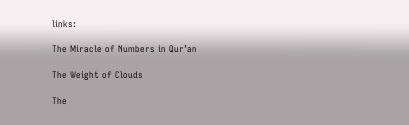links:

The Miracle of Numbers in Qur’an

The Weight of Clouds

The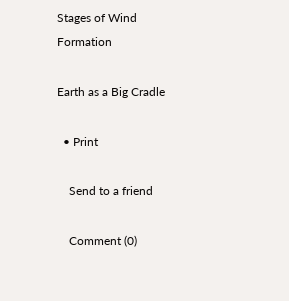Stages of Wind Formation

Earth as a Big Cradle

  • Print

    Send to a friend

    Comment (0)